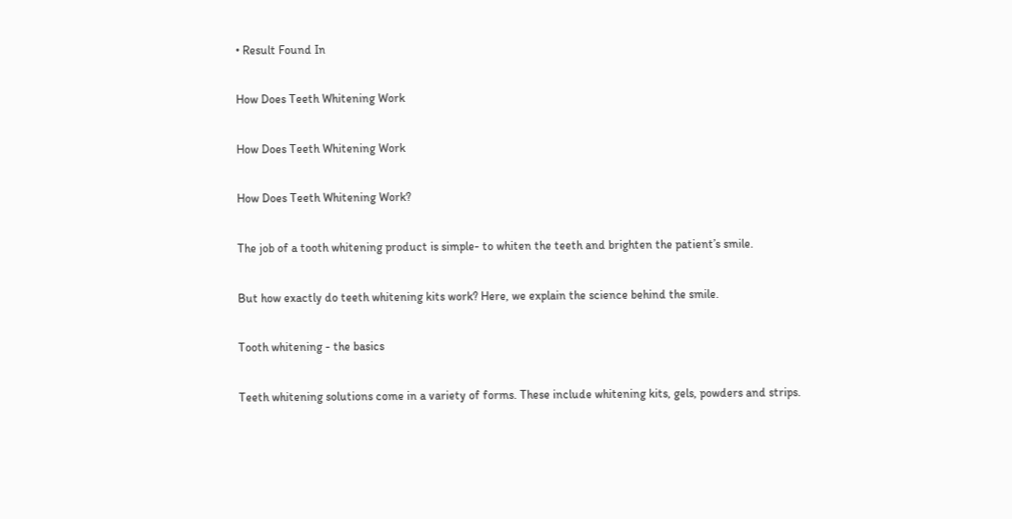• Result Found In

How Does Teeth Whitening Work

How Does Teeth Whitening Work

How Does Teeth Whitening Work?

The job of a tooth whitening product is simple- to whiten the teeth and brighten the patient’s smile.

But how exactly do teeth whitening kits work? Here, we explain the science behind the smile.

Tooth whitening - the basics

Teeth whitening solutions come in a variety of forms. These include whitening kits, gels, powders and strips.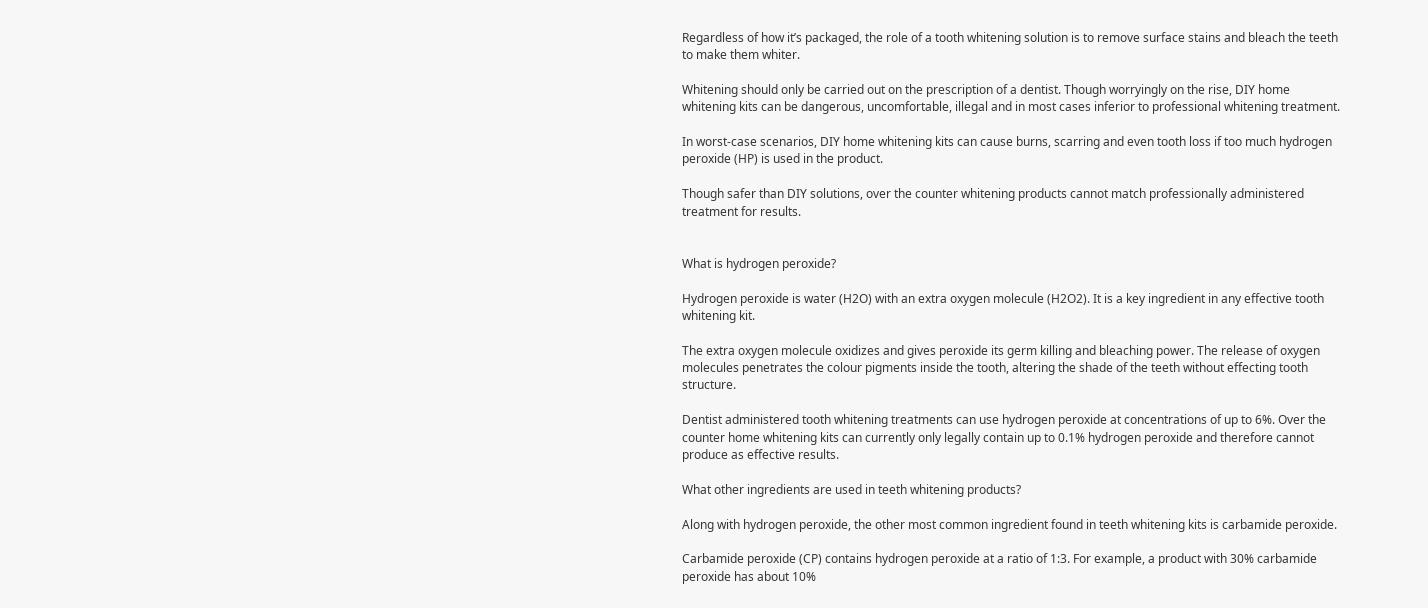Regardless of how it’s packaged, the role of a tooth whitening solution is to remove surface stains and bleach the teeth to make them whiter.

Whitening should only be carried out on the prescription of a dentist. Though worryingly on the rise, DIY home whitening kits can be dangerous, uncomfortable, illegal and in most cases inferior to professional whitening treatment.

In worst-case scenarios, DIY home whitening kits can cause burns, scarring and even tooth loss if too much hydrogen peroxide (HP) is used in the product.

Though safer than DIY solutions, over the counter whitening products cannot match professionally administered treatment for results.


What is hydrogen peroxide?

Hydrogen peroxide is water (H2O) with an extra oxygen molecule (H2O2). It is a key ingredient in any effective tooth whitening kit.

The extra oxygen molecule oxidizes and gives peroxide its germ killing and bleaching power. The release of oxygen molecules penetrates the colour pigments inside the tooth, altering the shade of the teeth without effecting tooth structure.

Dentist administered tooth whitening treatments can use hydrogen peroxide at concentrations of up to 6%. Over the counter home whitening kits can currently only legally contain up to 0.1% hydrogen peroxide and therefore cannot produce as effective results.

What other ingredients are used in teeth whitening products?

Along with hydrogen peroxide, the other most common ingredient found in teeth whitening kits is carbamide peroxide.

Carbamide peroxide (CP) contains hydrogen peroxide at a ratio of 1:3. For example, a product with 30% carbamide peroxide has about 10%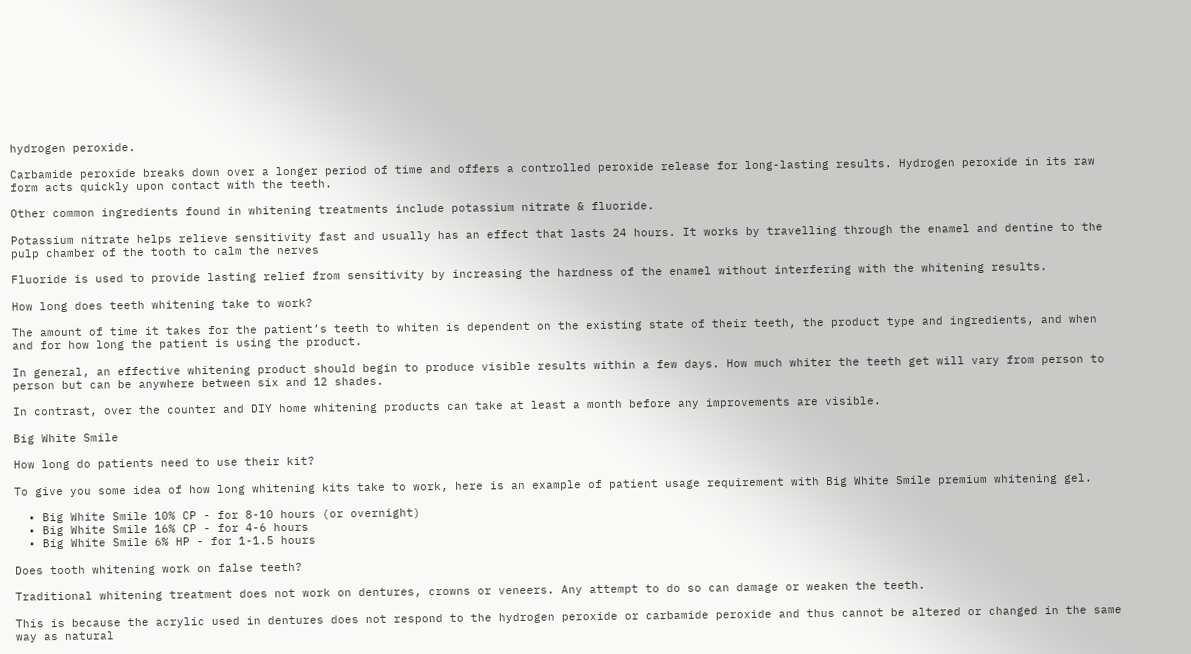hydrogen peroxide.

Carbamide peroxide breaks down over a longer period of time and offers a controlled peroxide release for long-lasting results. Hydrogen peroxide in its raw form acts quickly upon contact with the teeth.

Other common ingredients found in whitening treatments include potassium nitrate & fluoride.

Potassium nitrate helps relieve sensitivity fast and usually has an effect that lasts 24 hours. It works by travelling through the enamel and dentine to the pulp chamber of the tooth to calm the nerves

Fluoride is used to provide lasting relief from sensitivity by increasing the hardness of the enamel without interfering with the whitening results.

How long does teeth whitening take to work?

The amount of time it takes for the patient’s teeth to whiten is dependent on the existing state of their teeth, the product type and ingredients, and when and for how long the patient is using the product.

In general, an effective whitening product should begin to produce visible results within a few days. How much whiter the teeth get will vary from person to person but can be anywhere between six and 12 shades.

In contrast, over the counter and DIY home whitening products can take at least a month before any improvements are visible.

Big White Smile

How long do patients need to use their kit?

To give you some idea of how long whitening kits take to work, here is an example of patient usage requirement with Big White Smile premium whitening gel.

  • Big White Smile 10% CP - for 8-10 hours (or overnight)
  • Big White Smile 16% CP - for 4-6 hours
  • Big White Smile 6% HP - for 1-1.5 hours

Does tooth whitening work on false teeth?

Traditional whitening treatment does not work on dentures, crowns or veneers. Any attempt to do so can damage or weaken the teeth.

This is because the acrylic used in dentures does not respond to the hydrogen peroxide or carbamide peroxide and thus cannot be altered or changed in the same way as natural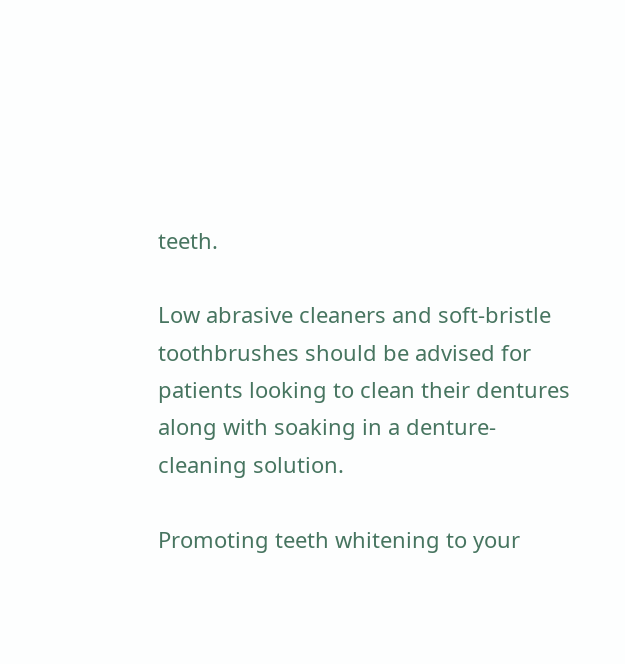teeth.

Low abrasive cleaners and soft-bristle toothbrushes should be advised for patients looking to clean their dentures along with soaking in a denture-cleaning solution.

Promoting teeth whitening to your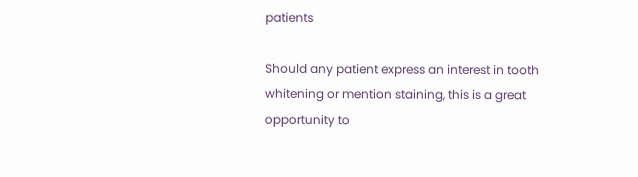patients

Should any patient express an interest in tooth whitening or mention staining, this is a great opportunity to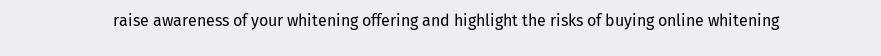raise awareness of your whitening offering and highlight the risks of buying online whitening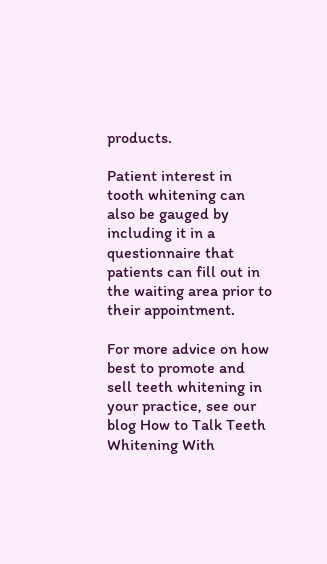products.

Patient interest in tooth whitening can also be gauged by including it in a questionnaire that patients can fill out in the waiting area prior to their appointment.

For more advice on how best to promote and sell teeth whitening in your practice, see our blog How to Talk Teeth Whitening With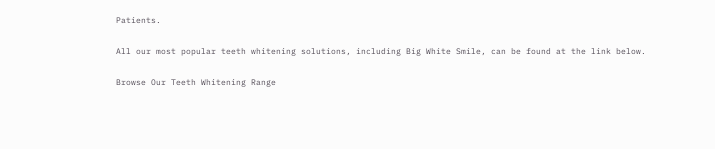Patients.

All our most popular teeth whitening solutions, including Big White Smile, can be found at the link below.

Browse Our Teeth Whitening Range